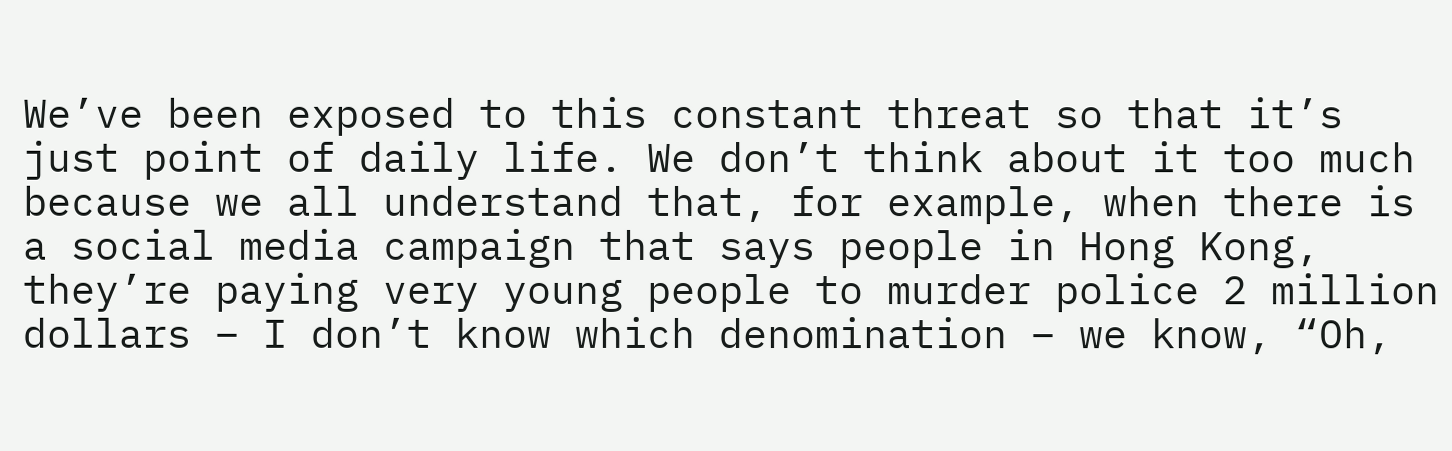We’ve been exposed to this constant threat so that it’s just point of daily life. We don’t think about it too much because we all understand that, for example, when there is a social media campaign that says people in Hong Kong, they’re paying very young people to murder police 2 million dollars – I don’t know which denomination – we know, “Oh,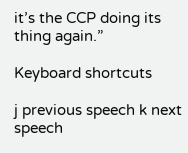it’s the CCP doing its thing again.”

Keyboard shortcuts

j previous speech k next speech